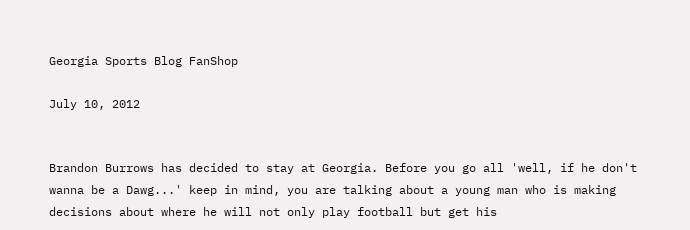Georgia Sports Blog FanShop

July 10, 2012


Brandon Burrows has decided to stay at Georgia. Before you go all 'well, if he don't wanna be a Dawg...' keep in mind, you are talking about a young man who is making decisions about where he will not only play football but get his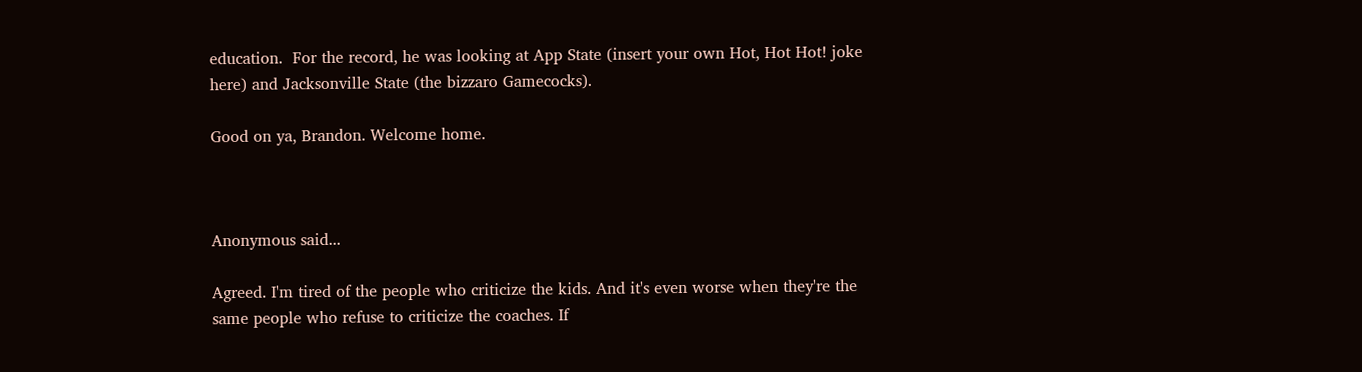education.  For the record, he was looking at App State (insert your own Hot, Hot Hot! joke here) and Jacksonville State (the bizzaro Gamecocks).

Good on ya, Brandon. Welcome home.



Anonymous said...

Agreed. I'm tired of the people who criticize the kids. And it's even worse when they're the same people who refuse to criticize the coaches. If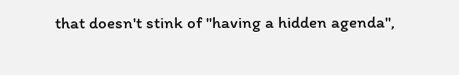that doesn't stink of "having a hidden agenda",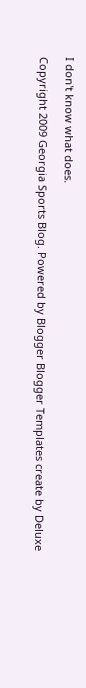I don't know what does.

Copyright 2009 Georgia Sports Blog. Powered by Blogger Blogger Templates create by Deluxe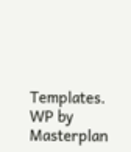Templates. WP by Masterplan